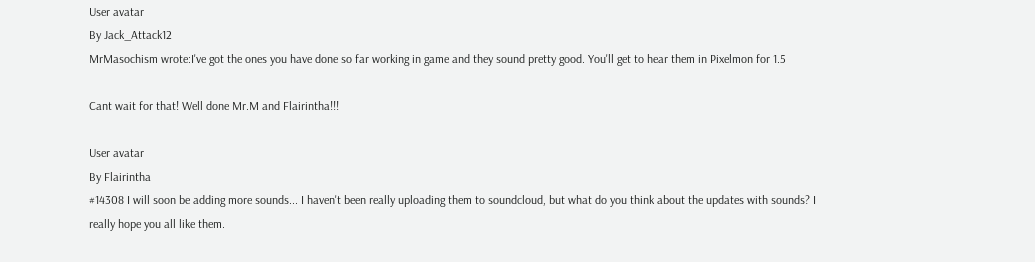User avatar
By Jack_Attack12
MrMasochism wrote:I've got the ones you have done so far working in game and they sound pretty good. You'll get to hear them in Pixelmon for 1.5

Cant wait for that! Well done Mr.M and Flairintha!!!

User avatar
By Flairintha
#14308 I will soon be adding more sounds... I haven't been really uploading them to soundcloud, but what do you think about the updates with sounds? I really hope you all like them.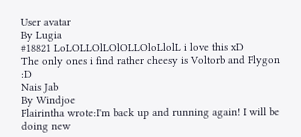User avatar
By Lugia
#18821 LoLOLLOlLOlOLLOloLlolL i love this xD
The only ones i find rather cheesy is Voltorb and Flygon :D
Nais Jab
By Windjoe
Flairintha wrote:I'm back up and running again! I will be doing new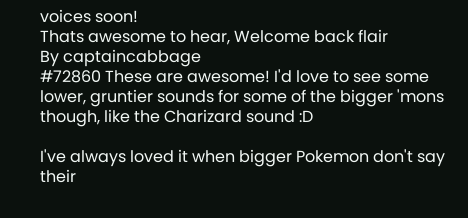voices soon!
Thats awesome to hear, Welcome back flair
By captaincabbage
#72860 These are awesome! I'd love to see some lower, gruntier sounds for some of the bigger 'mons though, like the Charizard sound :D

I've always loved it when bigger Pokemon don't say their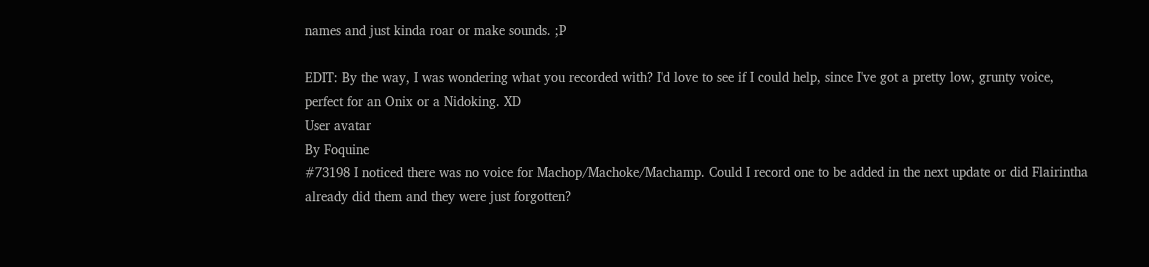names and just kinda roar or make sounds. ;P

EDIT: By the way, I was wondering what you recorded with? I'd love to see if I could help, since I've got a pretty low, grunty voice, perfect for an Onix or a Nidoking. XD
User avatar
By Foquine
#73198 I noticed there was no voice for Machop/Machoke/Machamp. Could I record one to be added in the next update or did Flairintha already did them and they were just forgotten?